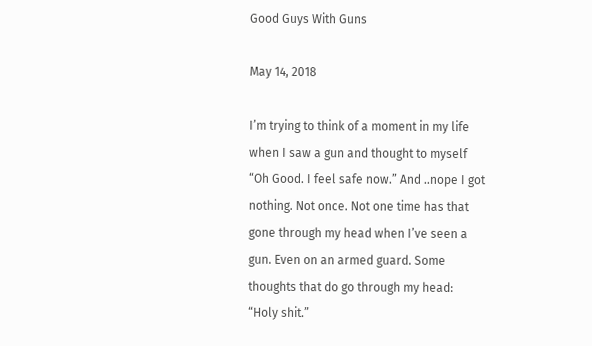Good Guys With Guns

May 14, 2018

I’m trying to think of a moment in my life when I saw a gun and thought to myself  “Oh Good. I feel safe now.” And ..nope I got nothing. Not once. Not one time has that gone through my head when I’ve seen a gun. Even on an armed guard. Some thoughts that do go through my head:
“Holy shit.”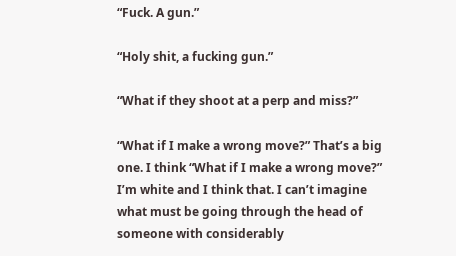“Fuck. A gun.”

“Holy shit, a fucking gun.”

“What if they shoot at a perp and miss?”

“What if I make a wrong move?” That’s a big one. I think “What if I make a wrong move?” I’m white and I think that. I can’t imagine what must be going through the head of someone with considerably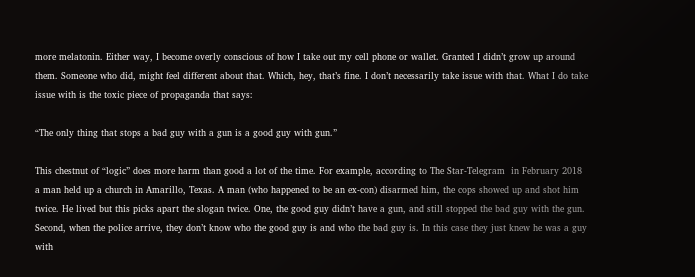more melatonin. Either way, I become overly conscious of how I take out my cell phone or wallet. Granted I didn’t grow up around them. Someone who did, might feel different about that. Which, hey, that’s fine. I don’t necessarily take issue with that. What I do take issue with is the toxic piece of propaganda that says:

“The only thing that stops a bad guy with a gun is a good guy with gun.”

This chestnut of “logic” does more harm than good a lot of the time. For example, according to The Star-Telegram  in February 2018 a man held up a church in Amarillo, Texas. A man (who happened to be an ex-con) disarmed him, the cops showed up and shot him twice. He lived but this picks apart the slogan twice. One, the good guy didn’t have a gun, and still stopped the bad guy with the gun. Second, when the police arrive, they don’t know who the good guy is and who the bad guy is. In this case they just knew he was a guy with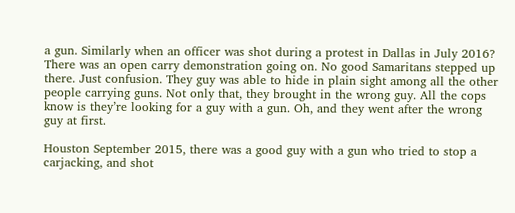a gun. Similarly when an officer was shot during a protest in Dallas in July 2016? There was an open carry demonstration going on. No good Samaritans stepped up there. Just confusion. They guy was able to hide in plain sight among all the other people carrying guns. Not only that, they brought in the wrong guy. All the cops know is they’re looking for a guy with a gun. Oh, and they went after the wrong guy at first.

Houston September 2015, there was a good guy with a gun who tried to stop a carjacking, and shot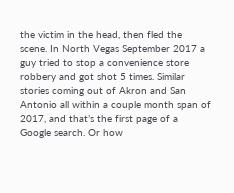the victim in the head, then fled the scene. In North Vegas September 2017 a guy tried to stop a convenience store robbery and got shot 5 times. Similar stories coming out of Akron and San Antonio all within a couple month span of 2017, and that’s the first page of a Google search. Or how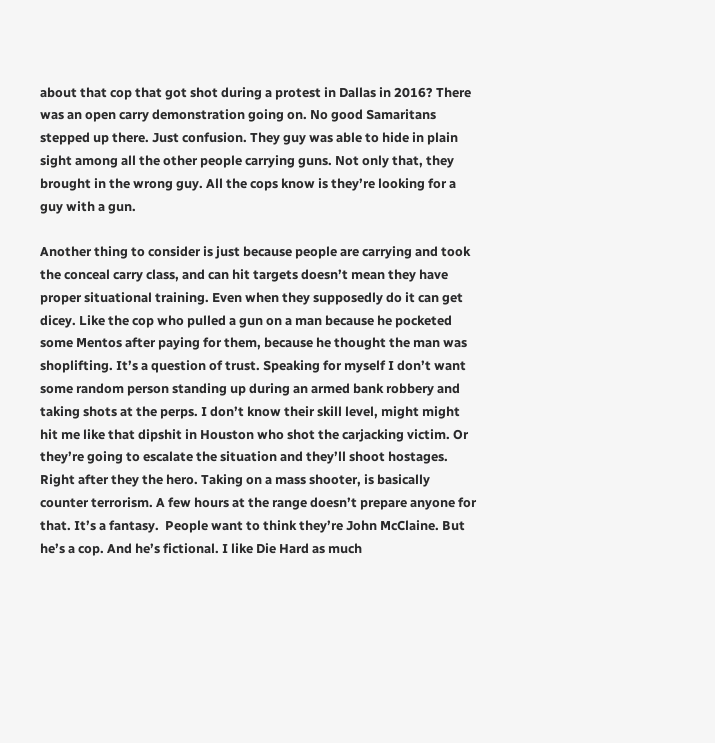about that cop that got shot during a protest in Dallas in 2016? There was an open carry demonstration going on. No good Samaritans stepped up there. Just confusion. They guy was able to hide in plain sight among all the other people carrying guns. Not only that, they brought in the wrong guy. All the cops know is they’re looking for a guy with a gun.

Another thing to consider is just because people are carrying and took the conceal carry class, and can hit targets doesn’t mean they have proper situational training. Even when they supposedly do it can get dicey. Like the cop who pulled a gun on a man because he pocketed some Mentos after paying for them, because he thought the man was shoplifting. It’s a question of trust. Speaking for myself I don’t want some random person standing up during an armed bank robbery and taking shots at the perps. I don’t know their skill level, might might hit me like that dipshit in Houston who shot the carjacking victim. Or they’re going to escalate the situation and they’ll shoot hostages. Right after they the hero. Taking on a mass shooter, is basically counter terrorism. A few hours at the range doesn’t prepare anyone for that. It’s a fantasy.  People want to think they’re John McClaine. But he’s a cop. And he’s fictional. I like Die Hard as much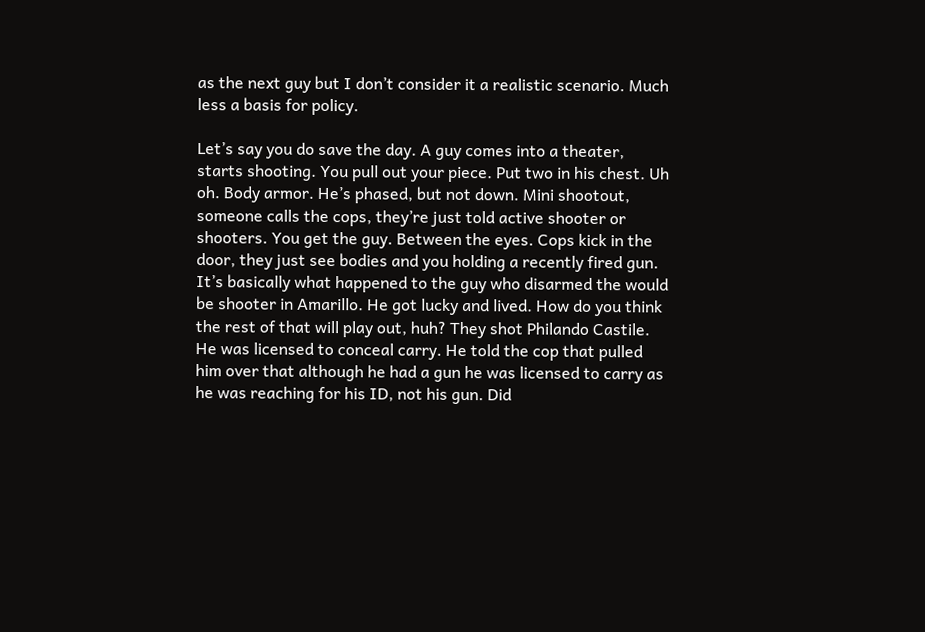as the next guy but I don’t consider it a realistic scenario. Much less a basis for policy.

Let’s say you do save the day. A guy comes into a theater, starts shooting. You pull out your piece. Put two in his chest. Uh oh. Body armor. He’s phased, but not down. Mini shootout, someone calls the cops, they’re just told active shooter or shooters. You get the guy. Between the eyes. Cops kick in the door, they just see bodies and you holding a recently fired gun. It’s basically what happened to the guy who disarmed the would be shooter in Amarillo. He got lucky and lived. How do you think the rest of that will play out, huh? They shot Philando Castile. He was licensed to conceal carry. He told the cop that pulled him over that although he had a gun he was licensed to carry as he was reaching for his ID, not his gun. Did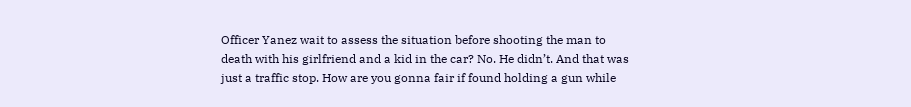Officer Yanez wait to assess the situation before shooting the man to death with his girlfriend and a kid in the car? No. He didn’t. And that was just a traffic stop. How are you gonna fair if found holding a gun while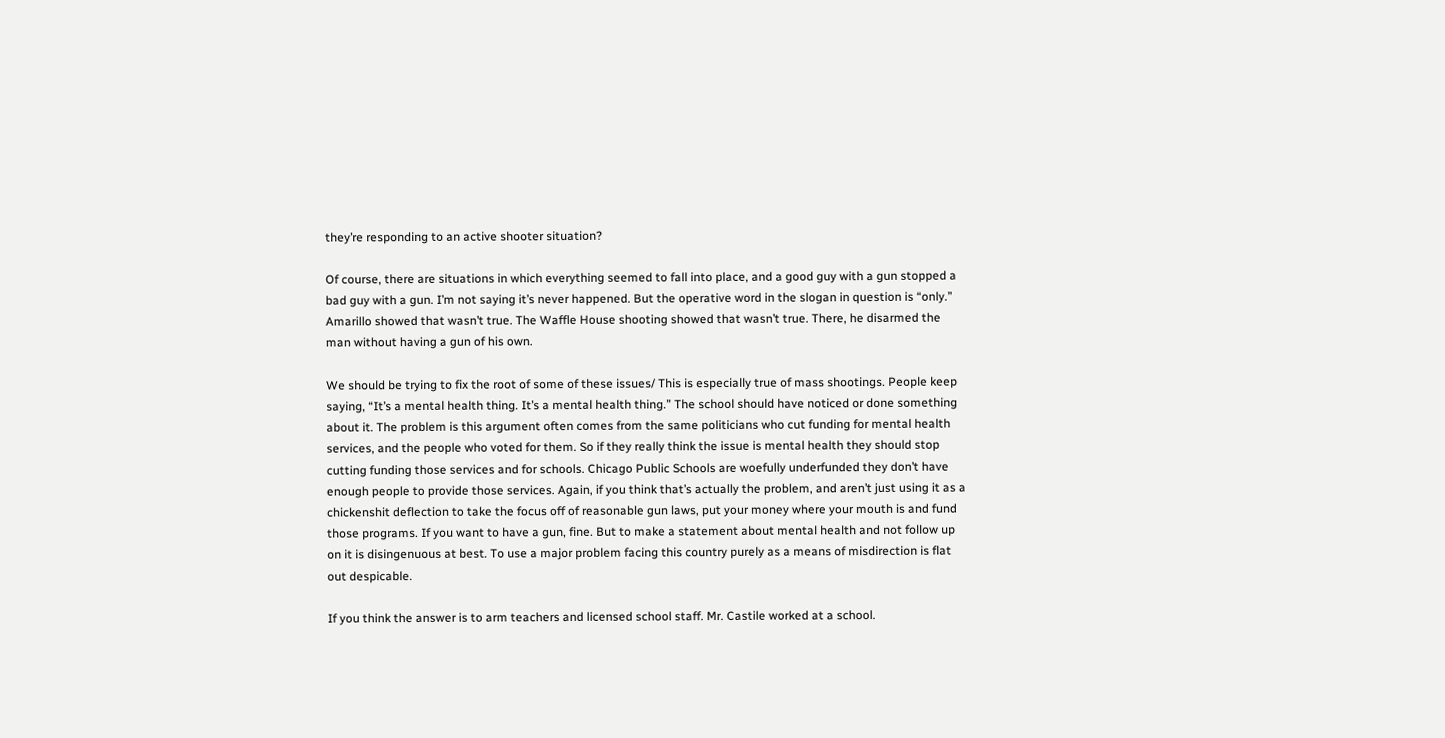they’re responding to an active shooter situation?

Of course, there are situations in which everything seemed to fall into place, and a good guy with a gun stopped a bad guy with a gun. I’m not saying it’s never happened. But the operative word in the slogan in question is “only.” Amarillo showed that wasn’t true. The Waffle House shooting showed that wasn’t true. There, he disarmed the man without having a gun of his own.

We should be trying to fix the root of some of these issues/ This is especially true of mass shootings. People keep saying, “It’s a mental health thing. It’s a mental health thing.” The school should have noticed or done something about it. The problem is this argument often comes from the same politicians who cut funding for mental health services, and the people who voted for them. So if they really think the issue is mental health they should stop cutting funding those services and for schools. Chicago Public Schools are woefully underfunded they don’t have enough people to provide those services. Again, if you think that’s actually the problem, and aren’t just using it as a chickenshit deflection to take the focus off of reasonable gun laws, put your money where your mouth is and fund those programs. If you want to have a gun, fine. But to make a statement about mental health and not follow up on it is disingenuous at best. To use a major problem facing this country purely as a means of misdirection is flat out despicable.

If you think the answer is to arm teachers and licensed school staff. Mr. Castile worked at a school.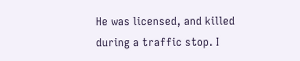He was licensed, and killed during a traffic stop. I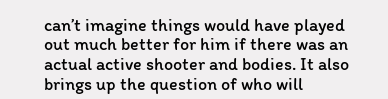can’t imagine things would have played out much better for him if there was an actual active shooter and bodies. It also brings up the question of who will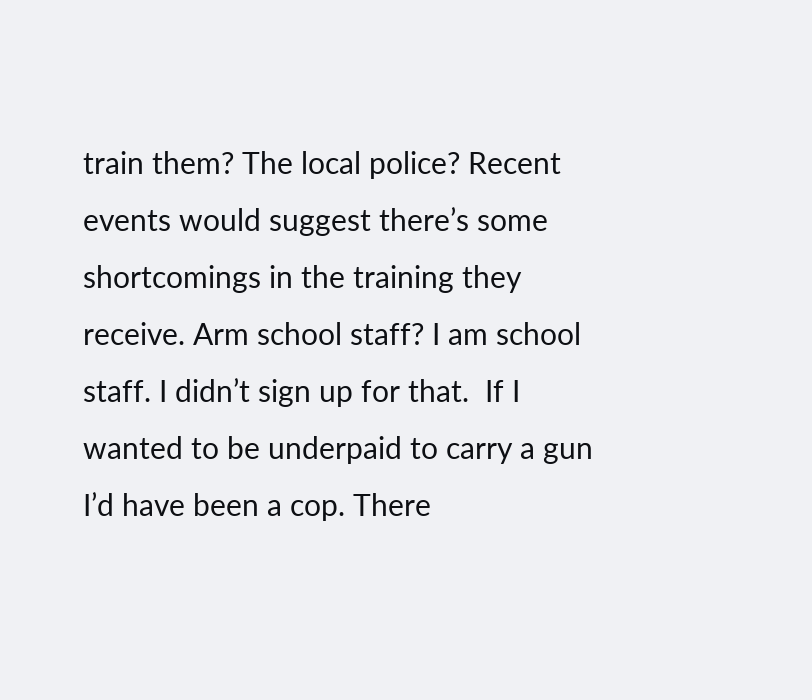train them? The local police? Recent events would suggest there’s some shortcomings in the training they receive. Arm school staff? I am school staff. I didn’t sign up for that.  If I wanted to be underpaid to carry a gun I’d have been a cop. There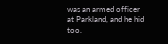was an armed officer at Parkland, and he hid too.